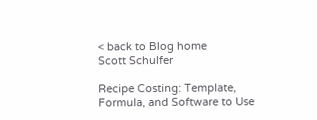< back to Blog home
Scott Schulfer

Recipe Costing: Template, Formula, and Software to Use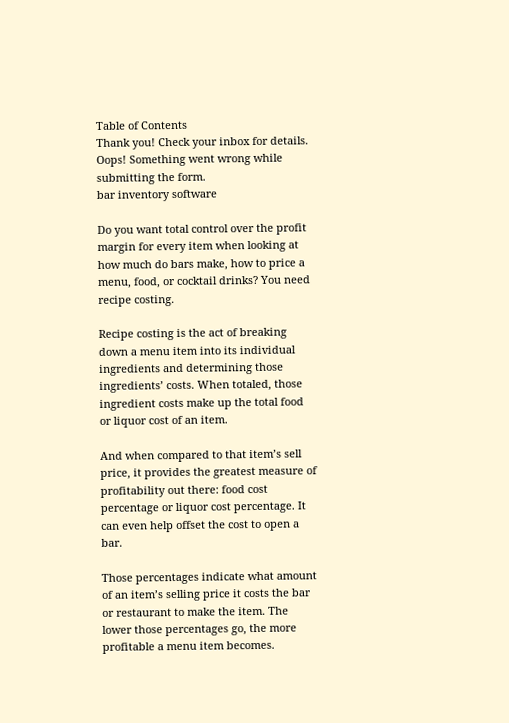Table of Contents
Thank you! Check your inbox for details.
Oops! Something went wrong while submitting the form.
bar inventory software

Do you want total control over the profit margin for every item when looking at how much do bars make, how to price a menu, food, or cocktail drinks? You need recipe costing.

Recipe costing is the act of breaking down a menu item into its individual ingredients and determining those ingredients’ costs. When totaled, those ingredient costs make up the total food or liquor cost of an item.

And when compared to that item’s sell price, it provides the greatest measure of profitability out there: food cost percentage or liquor cost percentage. It can even help offset the cost to open a bar.

Those percentages indicate what amount of an item’s selling price it costs the bar or restaurant to make the item. The lower those percentages go, the more profitable a menu item becomes.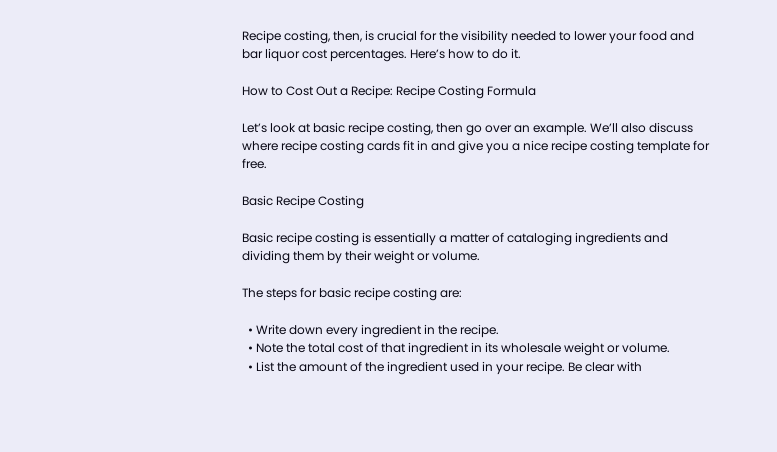Recipe costing, then, is crucial for the visibility needed to lower your food and bar liquor cost percentages. Here’s how to do it.

How to Cost Out a Recipe: Recipe Costing Formula

Let’s look at basic recipe costing, then go over an example. We’ll also discuss where recipe costing cards fit in and give you a nice recipe costing template for free.

Basic Recipe Costing

Basic recipe costing is essentially a matter of cataloging ingredients and dividing them by their weight or volume.

The steps for basic recipe costing are:

  • Write down every ingredient in the recipe.
  • Note the total cost of that ingredient in its wholesale weight or volume.
  • List the amount of the ingredient used in your recipe. Be clear with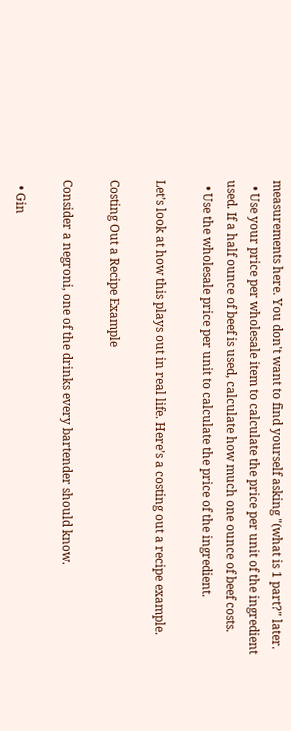measurements here. You don't want to find yourself asking "(what is 1 part?" later.
  • Use your price per wholesale item to calculate the price per unit of the ingredient used. If a half ounce of beef is used, calculate how much one ounce of beef costs.
  • Use the wholesale price per unit to calculate the price of the ingredient.

Let’s look at how this plays out in real life. Here’s a costing out a recipe example.

Costing Out a Recipe Example

Consider a negroni, one of the drinks every bartender should know.

  • Gin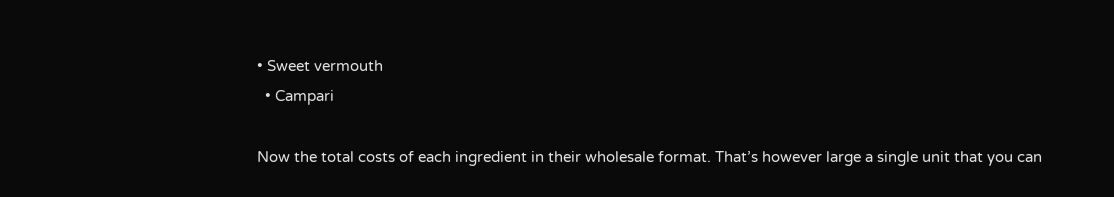• Sweet vermouth
  • Campari

Now the total costs of each ingredient in their wholesale format. That’s however large a single unit that you can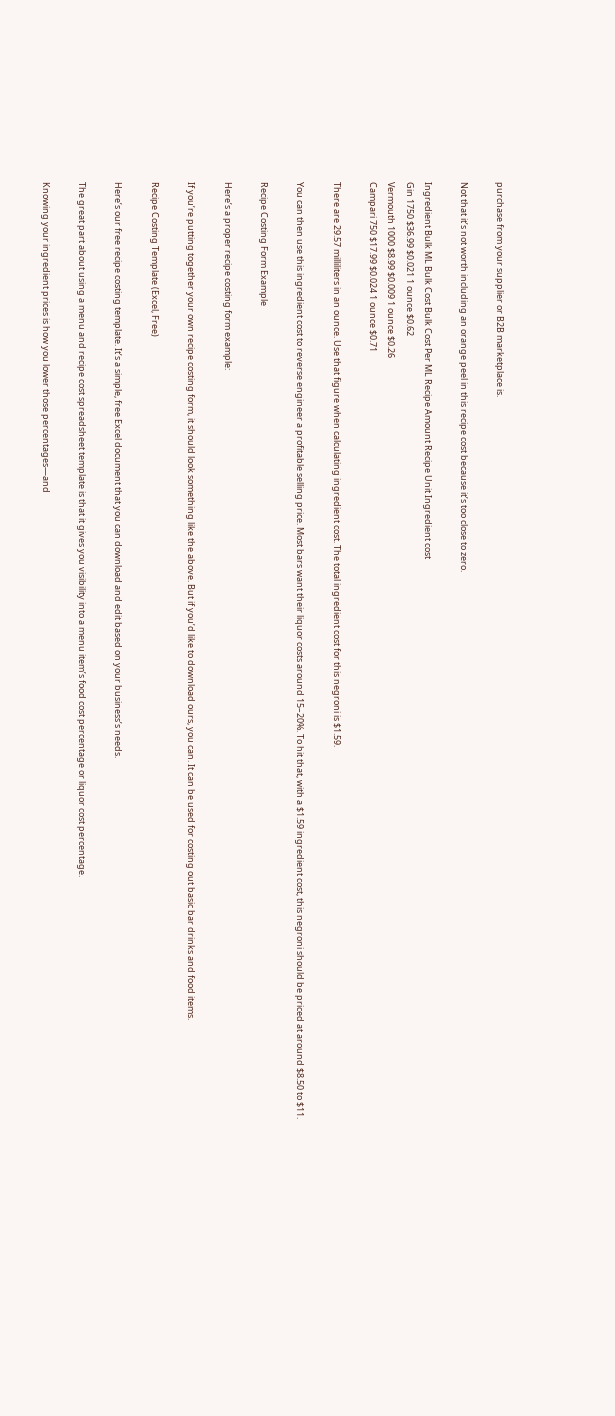purchase from your supplier or B2B marketplace is.

Not that it’s not worth including an orange peel in this recipe cost because it’s too close to zero.

Ingredient Bulk ML Bulk Cost Bulk Cost Per ML Recipe Amount Recipe Unit Ingredient cost
Gin 1750 $36.99 $0.021 1 ounce $0.62
Vermouth 1000 $8.99 $0.009 1 ounce $0.26
Campari 750 $17.99 $0.024 1 ounce $0.71

There are 29.57 milliliters in an ounce. Use that figure when calculating ingredient cost. The total ingredient cost for this negroni is $1.59.

You can then use this ingredient cost to reverse engineer a profitable selling price. Most bars want their liquor costs around 15–20%. To hit that, with a $1.59 ingredient cost, this negroni should be priced at around $8.50 to $11.

Recipe Costing Form Example

Here’s a proper recipe costing form example:

If you’re putting together your own recipe costing form, it should look something like the above. But if you’d like to download ours, you can. It can be used for costing out basic bar drinks and food items.

Recipe Costing Template (Excel, Free)

Here’s our free recipe costing template. It’s a simple, free Excel document that you can download and edit based on your business’s needs.

The great part about using a menu and recipe cost spreadsheet template is that it gives you visibility into a menu item’s food cost percentage or liquor cost percentage.

Knowing your ingredient prices is how you lower those percentages—and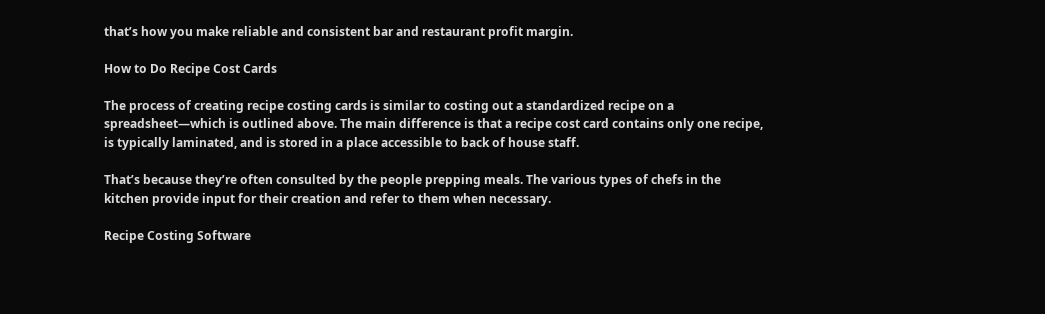that’s how you make reliable and consistent bar and restaurant profit margin.

How to Do Recipe Cost Cards

The process of creating recipe costing cards is similar to costing out a standardized recipe on a spreadsheet—which is outlined above. The main difference is that a recipe cost card contains only one recipe, is typically laminated, and is stored in a place accessible to back of house staff.

That’s because they’re often consulted by the people prepping meals. The various types of chefs in the kitchen provide input for their creation and refer to them when necessary.

Recipe Costing Software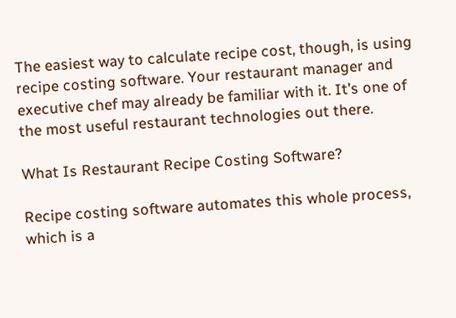The easiest way to calculate recipe cost, though, is using recipe costing software. Your restaurant manager and executive chef may already be familiar with it. It’s one of the most useful restaurant technologies out there.

What Is Restaurant Recipe Costing Software?

Recipe costing software automates this whole process, which is a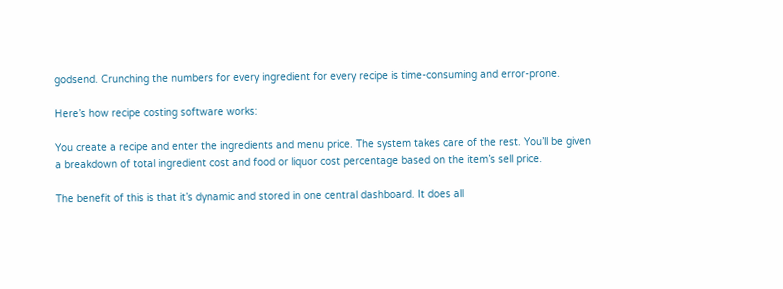godsend. Crunching the numbers for every ingredient for every recipe is time-consuming and error-prone.

Here’s how recipe costing software works:

You create a recipe and enter the ingredients and menu price. The system takes care of the rest. You’ll be given a breakdown of total ingredient cost and food or liquor cost percentage based on the item’s sell price.

The benefit of this is that it’s dynamic and stored in one central dashboard. It does all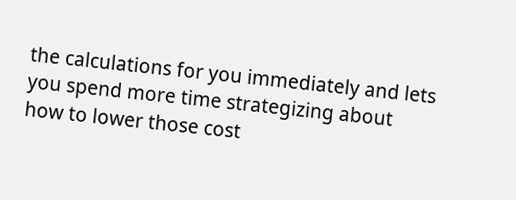the calculations for you immediately and lets you spend more time strategizing about how to lower those cost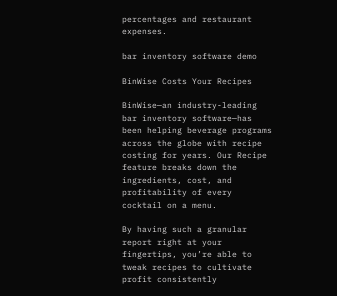percentages and restaurant expenses.

bar inventory software demo

BinWise Costs Your Recipes

BinWise—an industry-leading bar inventory software—has been helping beverage programs across the globe with recipe costing for years. Our Recipe feature breaks down the ingredients, cost, and profitability of every cocktail on a menu.

By having such a granular report right at your fingertips, you’re able to tweak recipes to cultivate profit consistently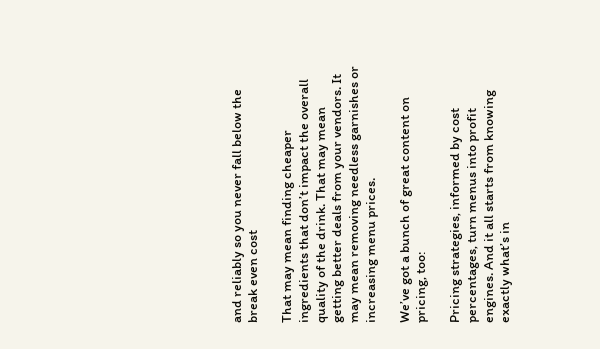and reliably so you never fall below the break even cost

That may mean finding cheaper ingredients that don’t impact the overall quality of the drink. That may mean getting better deals from your vendors. It may mean removing needless garnishes or increasing menu prices.

We’ve got a bunch of great content on pricing, too:

Pricing strategies, informed by cost percentages, turn menus into profit engines. And it all starts from knowing exactly what’s in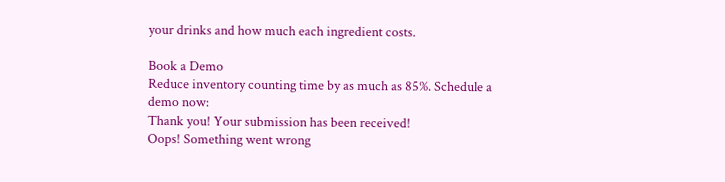your drinks and how much each ingredient costs.

Book a Demo
Reduce inventory counting time by as much as 85%. Schedule a demo now:
Thank you! Your submission has been received!
Oops! Something went wrong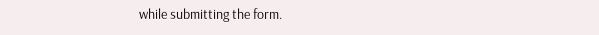while submitting the form.